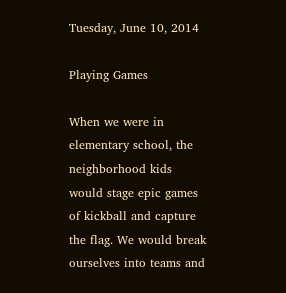Tuesday, June 10, 2014

Playing Games

When we were in elementary school, the neighborhood kids would stage epic games of kickball and capture the flag. We would break ourselves into teams and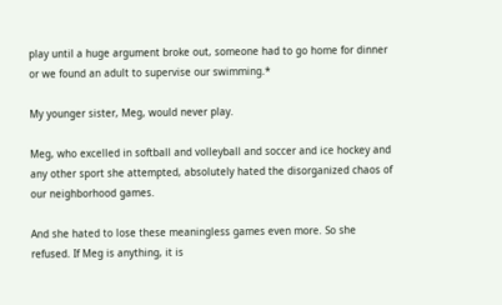play until a huge argument broke out, someone had to go home for dinner or we found an adult to supervise our swimming.*

My younger sister, Meg, would never play.

Meg, who excelled in softball and volleyball and soccer and ice hockey and any other sport she attempted, absolutely hated the disorganized chaos of our neighborhood games.

And she hated to lose these meaningless games even more. So she refused. If Meg is anything, it is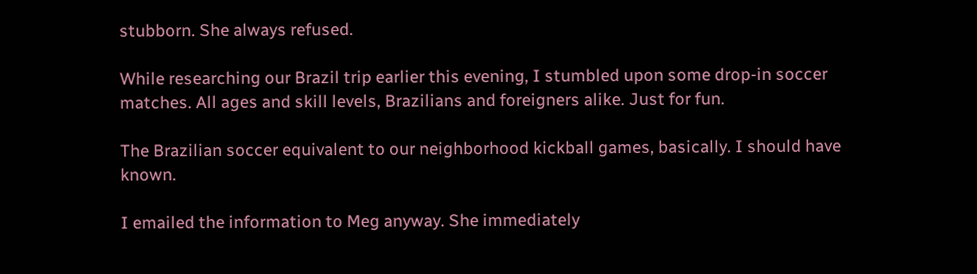stubborn. She always refused.

While researching our Brazil trip earlier this evening, I stumbled upon some drop-in soccer matches. All ages and skill levels, Brazilians and foreigners alike. Just for fun.

The Brazilian soccer equivalent to our neighborhood kickball games, basically. I should have known.

I emailed the information to Meg anyway. She immediately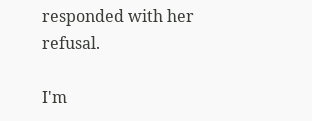responded with her refusal.

I'm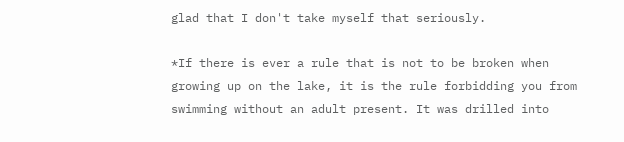glad that I don't take myself that seriously.

*If there is ever a rule that is not to be broken when growing up on the lake, it is the rule forbidding you from swimming without an adult present. It was drilled into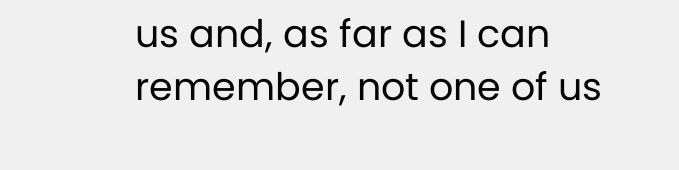us and, as far as I can remember, not one of us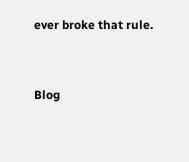ever broke that rule.


Blog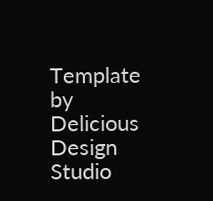Template by Delicious Design Studio